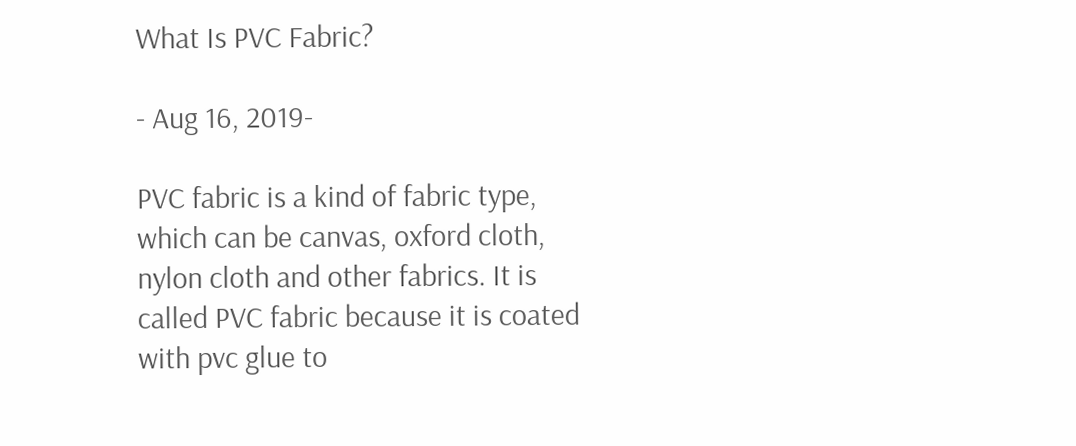What Is PVC Fabric?

- Aug 16, 2019-

PVC fabric is a kind of fabric type, which can be canvas, oxford cloth, nylon cloth and other fabrics. It is called PVC fabric because it is coated with pvc glue to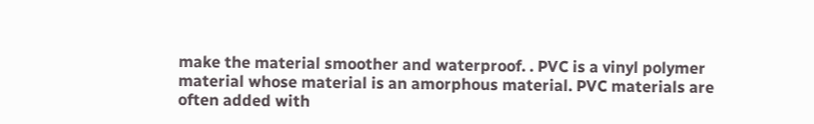make the material smoother and waterproof. . PVC is a vinyl polymer material whose material is an amorphous material. PVC materials are often added with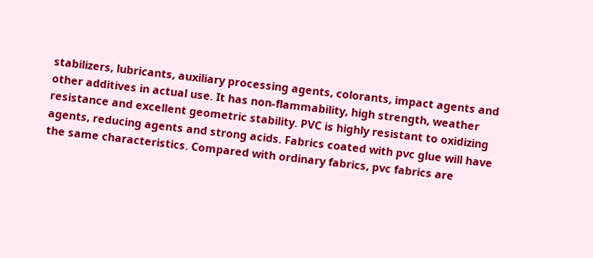stabilizers, lubricants, auxiliary processing agents, colorants, impact agents and other additives in actual use. It has non-flammability, high strength, weather resistance and excellent geometric stability. PVC is highly resistant to oxidizing agents, reducing agents and strong acids. Fabrics coated with pvc glue will have the same characteristics. Compared with ordinary fabrics, pvc fabrics are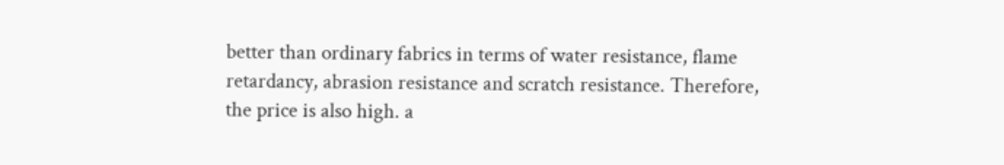better than ordinary fabrics in terms of water resistance, flame retardancy, abrasion resistance and scratch resistance. Therefore, the price is also high. a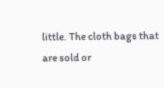little. The cloth bags that are sold or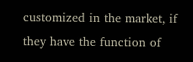customized in the market, if they have the function of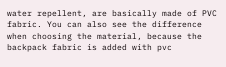water repellent, are basically made of PVC fabric. You can also see the difference when choosing the material, because the backpack fabric is added with pvc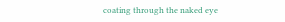coating through the naked eye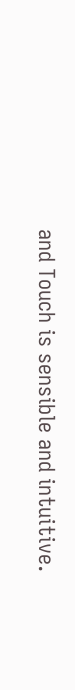and Touch is sensible and intuitive.